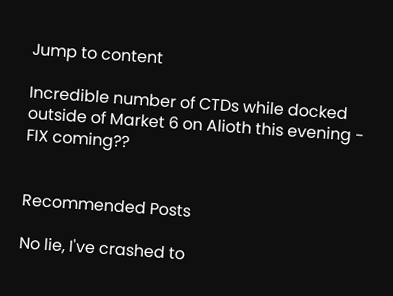Jump to content

Incredible number of CTDs while docked outside of Market 6 on Alioth this evening - FIX coming??


Recommended Posts

No lie, I've crashed to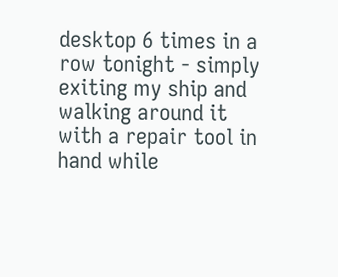desktop 6 times in a row tonight - simply exiting my ship and walking around it with a repair tool in hand while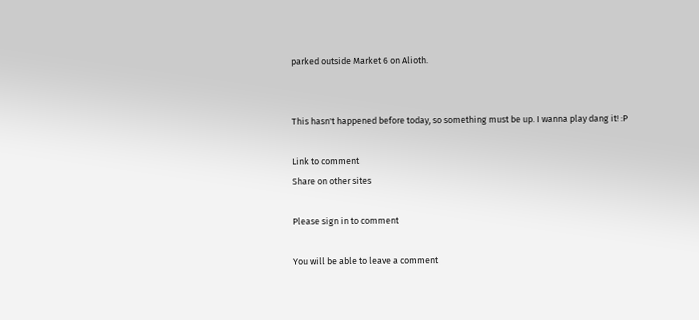parked outside Market 6 on Alioth.


This hasn't happened before today, so something must be up. I wanna play dang it! :P

Link to comment
Share on other sites

Please sign in to comment

You will be able to leave a comment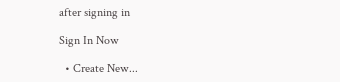after signing in

Sign In Now

  • Create New...